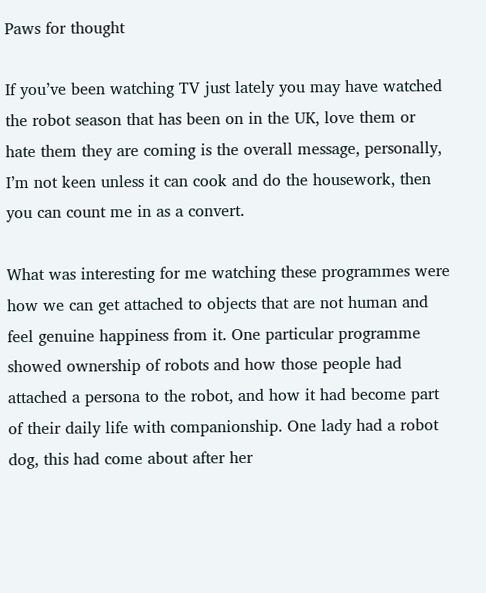Paws for thought

If you’ve been watching TV just lately you may have watched the robot season that has been on in the UK, love them or hate them they are coming is the overall message, personally, I’m not keen unless it can cook and do the housework, then you can count me in as a convert.

What was interesting for me watching these programmes were how we can get attached to objects that are not human and feel genuine happiness from it. One particular programme showed ownership of robots and how those people had attached a persona to the robot, and how it had become part of their daily life with companionship. One lady had a robot dog, this had come about after her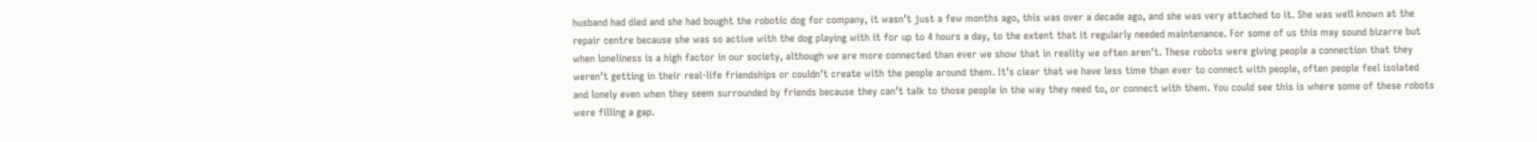husband had died and she had bought the robotic dog for company, it wasn’t just a few months ago, this was over a decade ago, and she was very attached to it. She was well known at the repair centre because she was so active with the dog playing with it for up to 4 hours a day, to the extent that it regularly needed maintenance. For some of us this may sound bizarre but when loneliness is a high factor in our society, although we are more connected than ever we show that in reality we often aren’t. These robots were giving people a connection that they weren’t getting in their real-life friendships or couldn’t create with the people around them. It’s clear that we have less time than ever to connect with people, often people feel isolated and lonely even when they seem surrounded by friends because they can’t talk to those people in the way they need to, or connect with them. You could see this is where some of these robots were filling a gap.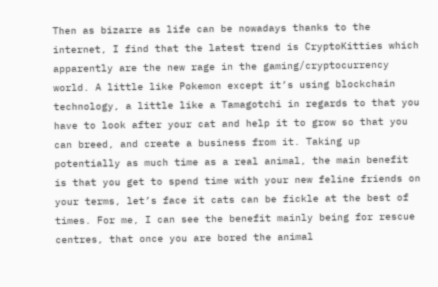Then as bizarre as life can be nowadays thanks to the internet, I find that the latest trend is CryptoKitties which apparently are the new rage in the gaming/cryptocurrency world. A little like Pokemon except it’s using blockchain technology, a little like a Tamagotchi in regards to that you have to look after your cat and help it to grow so that you can breed, and create a business from it. Taking up potentially as much time as a real animal, the main benefit is that you get to spend time with your new feline friends on your terms, let’s face it cats can be fickle at the best of times. For me, I can see the benefit mainly being for rescue centres, that once you are bored the animal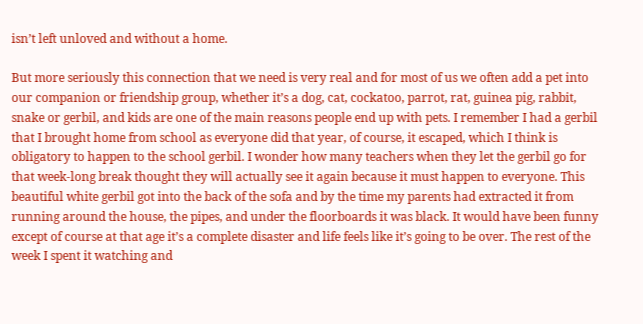isn’t left unloved and without a home.

But more seriously this connection that we need is very real and for most of us we often add a pet into our companion or friendship group, whether it’s a dog, cat, cockatoo, parrot, rat, guinea pig, rabbit, snake or gerbil, and kids are one of the main reasons people end up with pets. I remember I had a gerbil that I brought home from school as everyone did that year, of course, it escaped, which I think is obligatory to happen to the school gerbil. I wonder how many teachers when they let the gerbil go for that week-long break thought they will actually see it again because it must happen to everyone. This beautiful white gerbil got into the back of the sofa and by the time my parents had extracted it from running around the house, the pipes, and under the floorboards it was black. It would have been funny except of course at that age it’s a complete disaster and life feels like it’s going to be over. The rest of the week I spent it watching and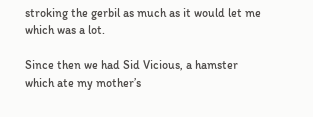stroking the gerbil as much as it would let me which was a lot.

Since then we had Sid Vicious, a hamster which ate my mother’s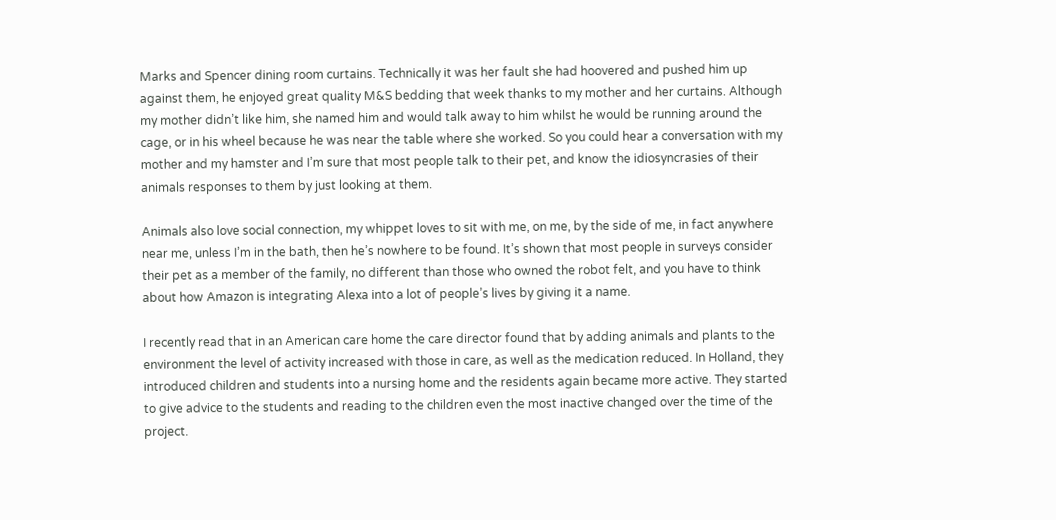Marks and Spencer dining room curtains. Technically it was her fault she had hoovered and pushed him up against them, he enjoyed great quality M&S bedding that week thanks to my mother and her curtains. Although my mother didn’t like him, she named him and would talk away to him whilst he would be running around the cage, or in his wheel because he was near the table where she worked. So you could hear a conversation with my mother and my hamster and I’m sure that most people talk to their pet, and know the idiosyncrasies of their animals responses to them by just looking at them.

Animals also love social connection, my whippet loves to sit with me, on me, by the side of me, in fact anywhere near me, unless I’m in the bath, then he’s nowhere to be found. It’s shown that most people in surveys consider their pet as a member of the family, no different than those who owned the robot felt, and you have to think about how Amazon is integrating Alexa into a lot of people’s lives by giving it a name.

I recently read that in an American care home the care director found that by adding animals and plants to the environment the level of activity increased with those in care, as well as the medication reduced. In Holland, they introduced children and students into a nursing home and the residents again became more active. They started to give advice to the students and reading to the children even the most inactive changed over the time of the project.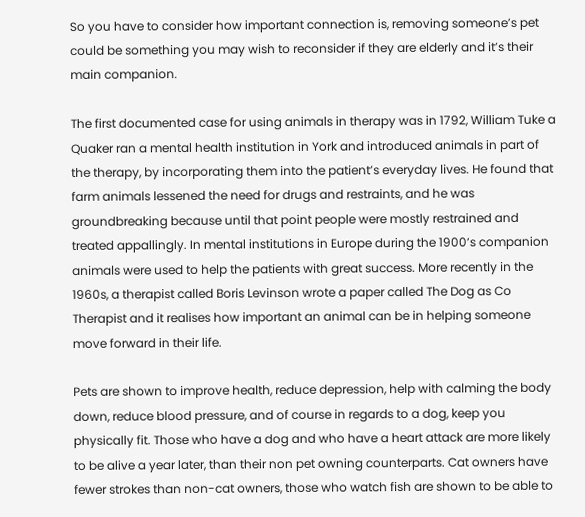So you have to consider how important connection is, removing someone’s pet could be something you may wish to reconsider if they are elderly and it’s their main companion.

The first documented case for using animals in therapy was in 1792, William Tuke a Quaker ran a mental health institution in York and introduced animals in part of the therapy, by incorporating them into the patient’s everyday lives. He found that farm animals lessened the need for drugs and restraints, and he was groundbreaking because until that point people were mostly restrained and treated appallingly. In mental institutions in Europe during the 1900’s companion animals were used to help the patients with great success. More recently in the 1960s, a therapist called Boris Levinson wrote a paper called The Dog as Co Therapist and it realises how important an animal can be in helping someone move forward in their life.

Pets are shown to improve health, reduce depression, help with calming the body down, reduce blood pressure, and of course in regards to a dog, keep you physically fit. Those who have a dog and who have a heart attack are more likely to be alive a year later, than their non pet owning counterparts. Cat owners have fewer strokes than non-cat owners, those who watch fish are shown to be able to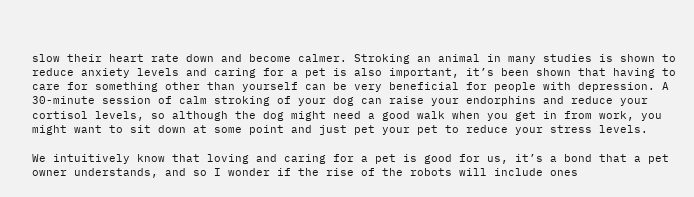slow their heart rate down and become calmer. Stroking an animal in many studies is shown to reduce anxiety levels and caring for a pet is also important, it’s been shown that having to care for something other than yourself can be very beneficial for people with depression. A 30-minute session of calm stroking of your dog can raise your endorphins and reduce your cortisol levels, so although the dog might need a good walk when you get in from work, you might want to sit down at some point and just pet your pet to reduce your stress levels.

We intuitively know that loving and caring for a pet is good for us, it’s a bond that a pet owner understands, and so I wonder if the rise of the robots will include ones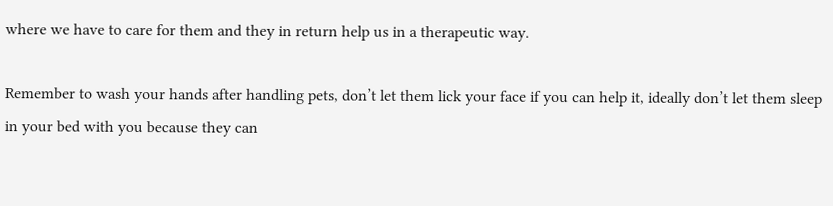where we have to care for them and they in return help us in a therapeutic way.

Remember to wash your hands after handling pets, don’t let them lick your face if you can help it, ideally don’t let them sleep in your bed with you because they can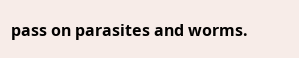pass on parasites and worms.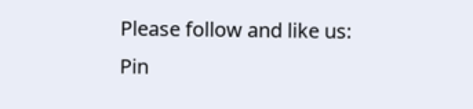Please follow and like us:
Pin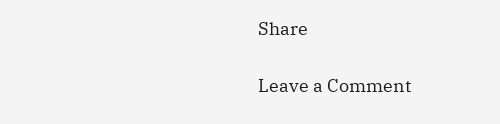Share

Leave a Comment